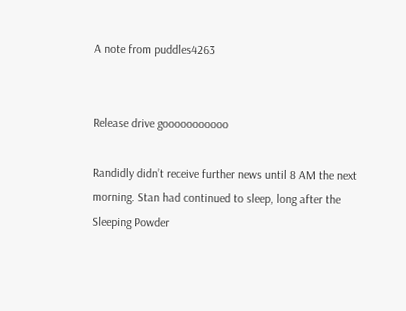A note from puddles4263


Release drive gooooooooooo

Randidly didn’t receive further news until 8 AM the next morning. Stan had continued to sleep, long after the Sleeping Powder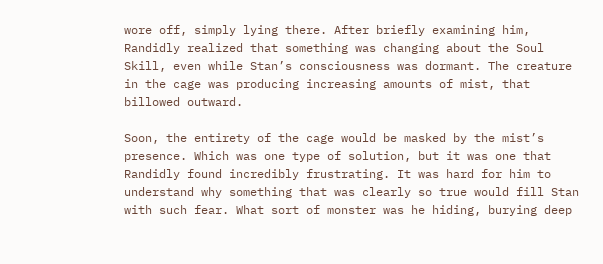wore off, simply lying there. After briefly examining him, Randidly realized that something was changing about the Soul Skill, even while Stan’s consciousness was dormant. The creature in the cage was producing increasing amounts of mist, that billowed outward.

Soon, the entirety of the cage would be masked by the mist’s presence. Which was one type of solution, but it was one that Randidly found incredibly frustrating. It was hard for him to understand why something that was clearly so true would fill Stan with such fear. What sort of monster was he hiding, burying deep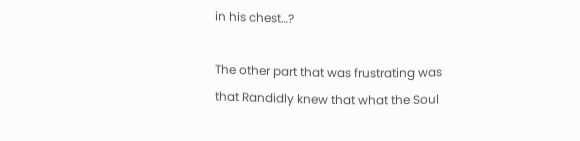in his chest…?

The other part that was frustrating was that Randidly knew that what the Soul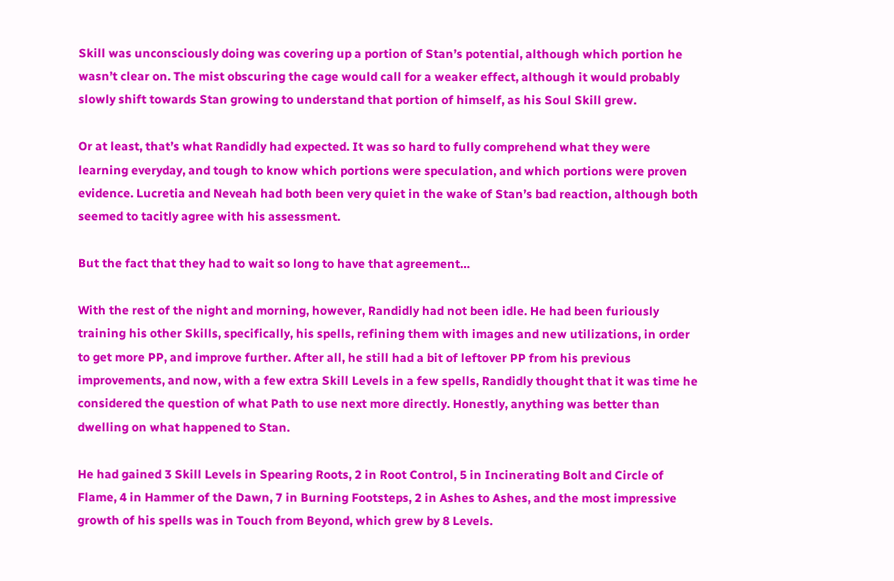Skill was unconsciously doing was covering up a portion of Stan’s potential, although which portion he wasn’t clear on. The mist obscuring the cage would call for a weaker effect, although it would probably slowly shift towards Stan growing to understand that portion of himself, as his Soul Skill grew.

Or at least, that’s what Randidly had expected. It was so hard to fully comprehend what they were learning everyday, and tough to know which portions were speculation, and which portions were proven evidence. Lucretia and Neveah had both been very quiet in the wake of Stan’s bad reaction, although both seemed to tacitly agree with his assessment.

But the fact that they had to wait so long to have that agreement…

With the rest of the night and morning, however, Randidly had not been idle. He had been furiously training his other Skills, specifically, his spells, refining them with images and new utilizations, in order to get more PP, and improve further. After all, he still had a bit of leftover PP from his previous improvements, and now, with a few extra Skill Levels in a few spells, Randidly thought that it was time he considered the question of what Path to use next more directly. Honestly, anything was better than dwelling on what happened to Stan.

He had gained 3 Skill Levels in Spearing Roots, 2 in Root Control, 5 in Incinerating Bolt and Circle of Flame, 4 in Hammer of the Dawn, 7 in Burning Footsteps, 2 in Ashes to Ashes, and the most impressive growth of his spells was in Touch from Beyond, which grew by 8 Levels.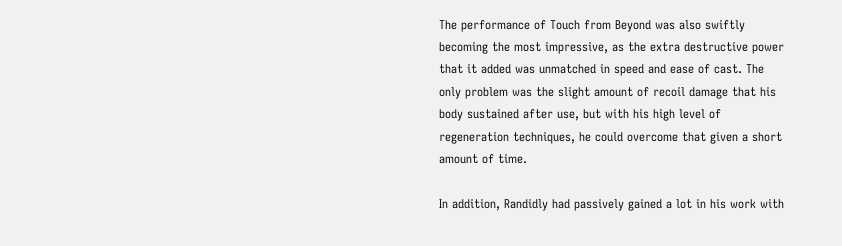The performance of Touch from Beyond was also swiftly becoming the most impressive, as the extra destructive power that it added was unmatched in speed and ease of cast. The only problem was the slight amount of recoil damage that his body sustained after use, but with his high level of regeneration techniques, he could overcome that given a short amount of time.

In addition, Randidly had passively gained a lot in his work with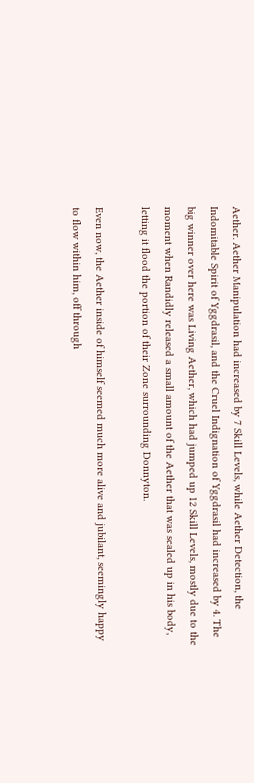Aether. Aether Manipulation had increased by 7 Skill Levels, while Aether Detection, the Indomitable Spirit of Yggdrasil, and the Cruel Indignation of Yggdrasil had increased by 4. The big winner over here was Living Aether, which had jumped up 12 Skill Levels, mostly due to the moment when Randidly released a small amount of the Aether that was sealed up in his body, letting it flood the portion of their Zone surrounding Donnyton.

Even now, the Aether inside of himself seemed much more alive and jubilant, seemingly happy to flow within him, off through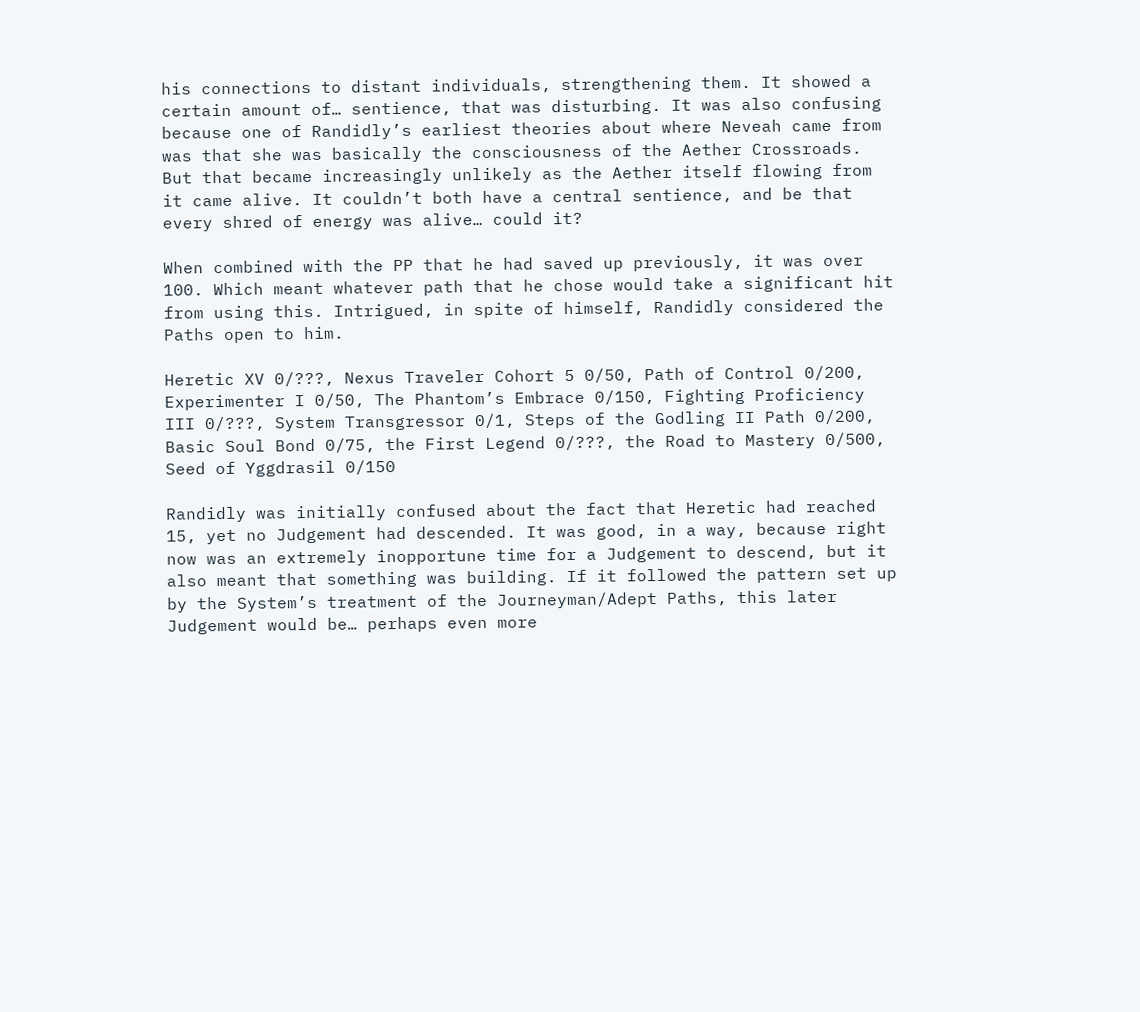his connections to distant individuals, strengthening them. It showed a certain amount of… sentience, that was disturbing. It was also confusing because one of Randidly’s earliest theories about where Neveah came from was that she was basically the consciousness of the Aether Crossroads. But that became increasingly unlikely as the Aether itself flowing from it came alive. It couldn’t both have a central sentience, and be that every shred of energy was alive… could it?

When combined with the PP that he had saved up previously, it was over 100. Which meant whatever path that he chose would take a significant hit from using this. Intrigued, in spite of himself, Randidly considered the Paths open to him.

Heretic XV 0/???, Nexus Traveler Cohort 5 0/50, Path of Control 0/200, Experimenter I 0/50, The Phantom’s Embrace 0/150, Fighting Proficiency III 0/???, System Transgressor 0/1, Steps of the Godling II Path 0/200, Basic Soul Bond 0/75, the First Legend 0/???, the Road to Mastery 0/500, Seed of Yggdrasil 0/150

Randidly was initially confused about the fact that Heretic had reached 15, yet no Judgement had descended. It was good, in a way, because right now was an extremely inopportune time for a Judgement to descend, but it also meant that something was building. If it followed the pattern set up by the System’s treatment of the Journeyman/Adept Paths, this later Judgement would be… perhaps even more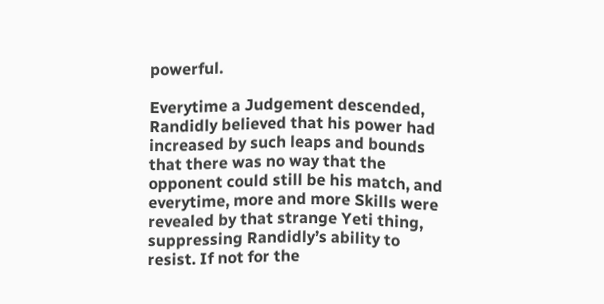powerful.

Everytime a Judgement descended, Randidly believed that his power had increased by such leaps and bounds that there was no way that the opponent could still be his match, and everytime, more and more Skills were revealed by that strange Yeti thing, suppressing Randidly’s ability to resist. If not for the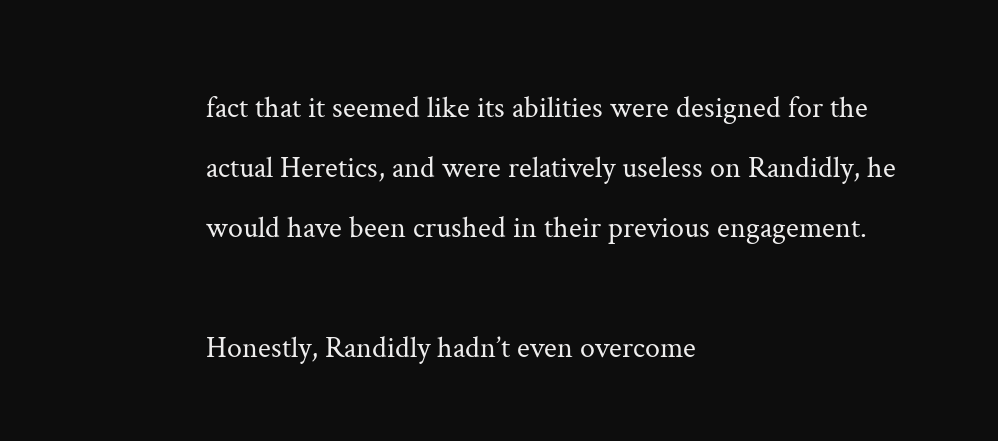fact that it seemed like its abilities were designed for the actual Heretics, and were relatively useless on Randidly, he would have been crushed in their previous engagement.

Honestly, Randidly hadn’t even overcome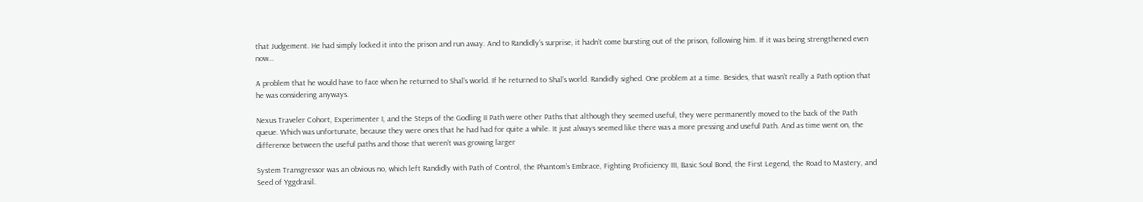that Judgement. He had simply locked it into the prison and run away. And to Randidly’s surprise, it hadn’t come bursting out of the prison, following him. If it was being strengthened even now…

A problem that he would have to face when he returned to Shal’s world. If he returned to Shal’s world. Randidly sighed. One problem at a time. Besides, that wasn’t really a Path option that he was considering anyways.

Nexus Traveler Cohort, Experimenter I, and the Steps of the Godling II Path were other Paths that although they seemed useful, they were permanently moved to the back of the Path queue. Which was unfortunate, because they were ones that he had had for quite a while. It just always seemed like there was a more pressing and useful Path. And as time went on, the difference between the useful paths and those that weren’t was growing larger

System Transgressor was an obvious no, which left Randidly with Path of Control, the Phantom’s Embrace, Fighting Proficiency III, Basic Soul Bond, the First Legend, the Road to Mastery, and Seed of Yggdrasil.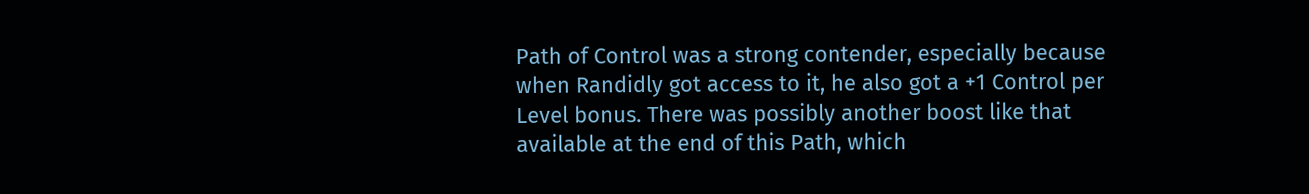Path of Control was a strong contender, especially because when Randidly got access to it, he also got a +1 Control per Level bonus. There was possibly another boost like that available at the end of this Path, which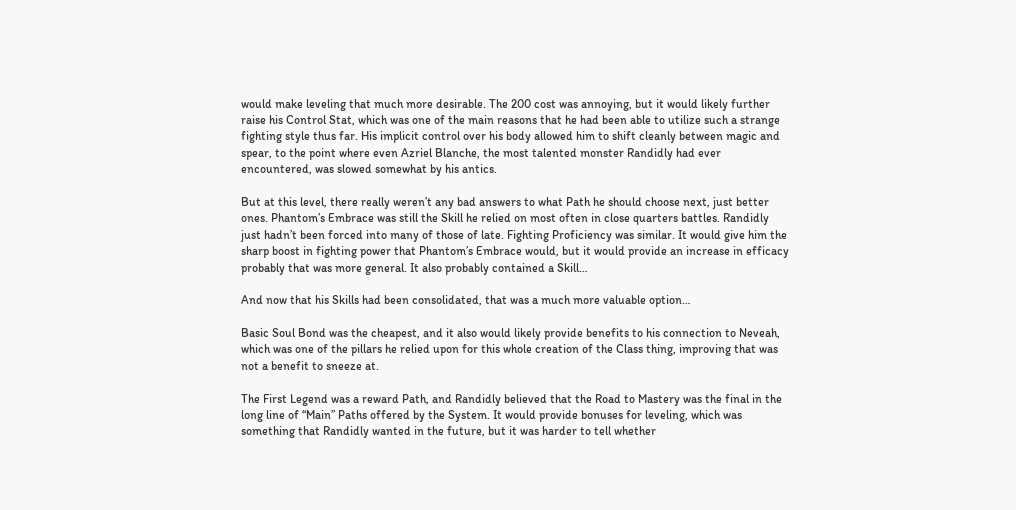would make leveling that much more desirable. The 200 cost was annoying, but it would likely further raise his Control Stat, which was one of the main reasons that he had been able to utilize such a strange fighting style thus far. His implicit control over his body allowed him to shift cleanly between magic and spear, to the point where even Azriel Blanche, the most talented monster Randidly had ever encountered, was slowed somewhat by his antics.

But at this level, there really weren’t any bad answers to what Path he should choose next, just better ones. Phantom’s Embrace was still the Skill he relied on most often in close quarters battles. Randidly just hadn’t been forced into many of those of late. Fighting Proficiency was similar. It would give him the sharp boost in fighting power that Phantom’s Embrace would, but it would provide an increase in efficacy probably that was more general. It also probably contained a Skill…

And now that his Skills had been consolidated, that was a much more valuable option…

Basic Soul Bond was the cheapest, and it also would likely provide benefits to his connection to Neveah, which was one of the pillars he relied upon for this whole creation of the Class thing, improving that was not a benefit to sneeze at.

The First Legend was a reward Path, and Randidly believed that the Road to Mastery was the final in the long line of “Main” Paths offered by the System. It would provide bonuses for leveling, which was something that Randidly wanted in the future, but it was harder to tell whether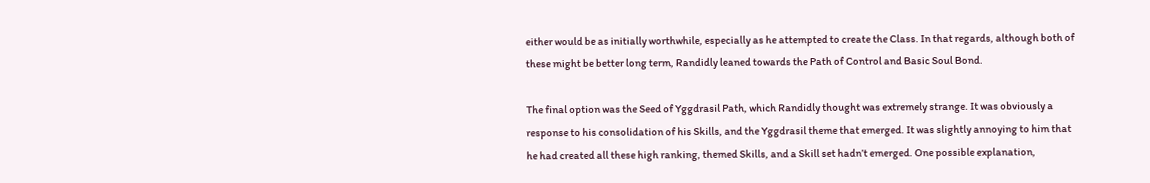either would be as initially worthwhile, especially as he attempted to create the Class. In that regards, although both of these might be better long term, Randidly leaned towards the Path of Control and Basic Soul Bond.

The final option was the Seed of Yggdrasil Path, which Randidly thought was extremely strange. It was obviously a response to his consolidation of his Skills, and the Yggdrasil theme that emerged. It was slightly annoying to him that he had created all these high ranking, themed Skills, and a Skill set hadn’t emerged. One possible explanation,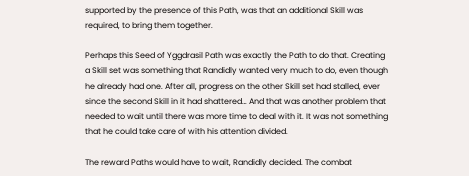supported by the presence of this Path, was that an additional Skill was required, to bring them together.

Perhaps this Seed of Yggdrasil Path was exactly the Path to do that. Creating a Skill set was something that Randidly wanted very much to do, even though he already had one. After all, progress on the other Skill set had stalled, ever since the second Skill in it had shattered… And that was another problem that needed to wait until there was more time to deal with it. It was not something that he could take care of with his attention divided.

The reward Paths would have to wait, Randidly decided. The combat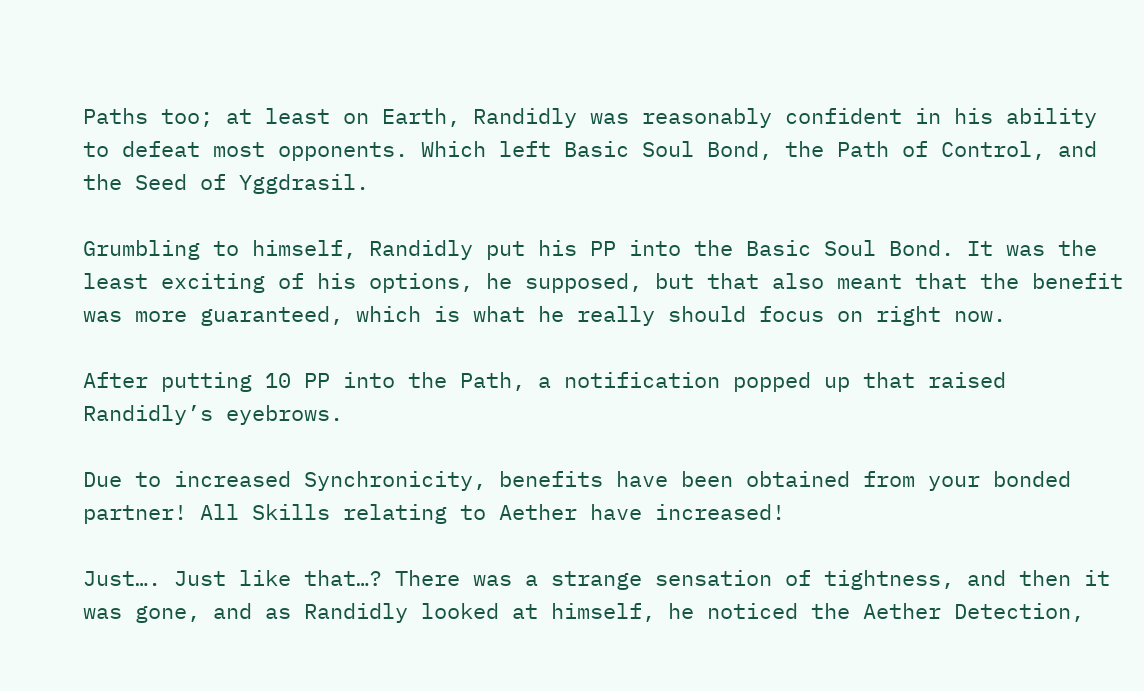Paths too; at least on Earth, Randidly was reasonably confident in his ability to defeat most opponents. Which left Basic Soul Bond, the Path of Control, and the Seed of Yggdrasil.

Grumbling to himself, Randidly put his PP into the Basic Soul Bond. It was the least exciting of his options, he supposed, but that also meant that the benefit was more guaranteed, which is what he really should focus on right now.

After putting 10 PP into the Path, a notification popped up that raised Randidly’s eyebrows.

Due to increased Synchronicity, benefits have been obtained from your bonded partner! All Skills relating to Aether have increased!

Just…. Just like that…? There was a strange sensation of tightness, and then it was gone, and as Randidly looked at himself, he noticed the Aether Detection,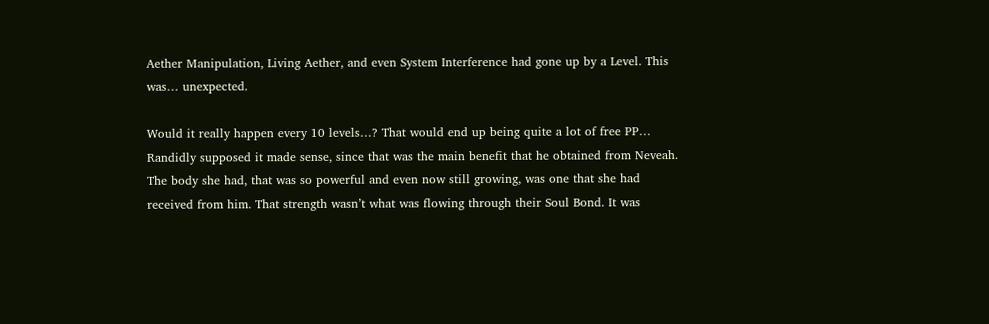Aether Manipulation, Living Aether, and even System Interference had gone up by a Level. This was… unexpected.

Would it really happen every 10 levels…? That would end up being quite a lot of free PP… Randidly supposed it made sense, since that was the main benefit that he obtained from Neveah. The body she had, that was so powerful and even now still growing, was one that she had received from him. That strength wasn’t what was flowing through their Soul Bond. It was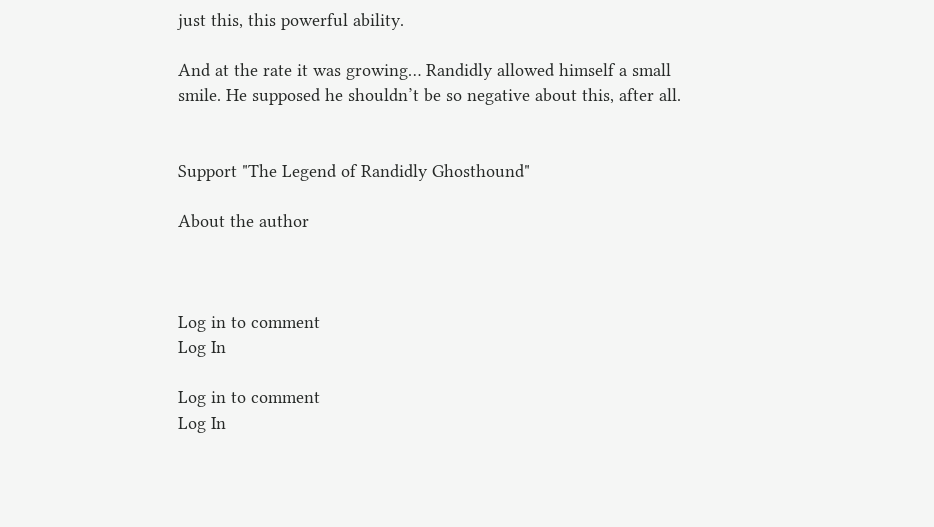just this, this powerful ability.

And at the rate it was growing… Randidly allowed himself a small smile. He supposed he shouldn’t be so negative about this, after all.


Support "The Legend of Randidly Ghosthound"

About the author



Log in to comment
Log In

Log in to comment
Log In